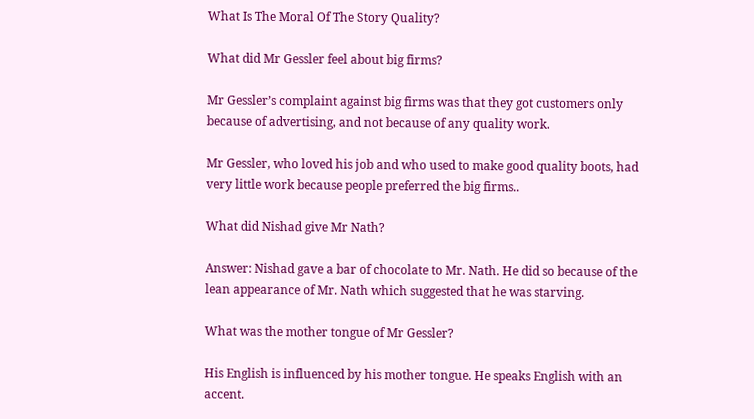What Is The Moral Of The Story Quality?

What did Mr Gessler feel about big firms?

Mr Gessler’s complaint against big firms was that they got customers only because of advertising, and not because of any quality work.

Mr Gessler, who loved his job and who used to make good quality boots, had very little work because people preferred the big firms..

What did Nishad give Mr Nath?

Answer: Nishad gave a bar of chocolate to Mr. Nath. He did so because of the lean appearance of Mr. Nath which suggested that he was starving.

What was the mother tongue of Mr Gessler?

His English is influenced by his mother tongue. He speaks English with an accent.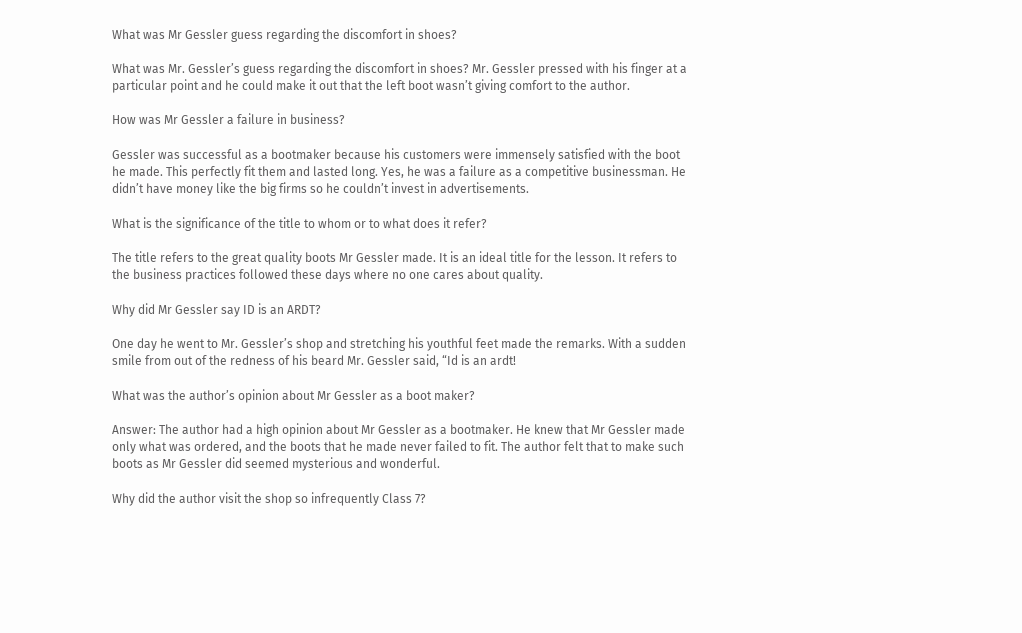What was Mr Gessler guess regarding the discomfort in shoes?

What was Mr. Gessler’s guess regarding the discomfort in shoes? Mr. Gessler pressed with his finger at a particular point and he could make it out that the left boot wasn’t giving comfort to the author.

How was Mr Gessler a failure in business?

Gessler was successful as a bootmaker because his customers were immensely satisfied with the boot he made. This perfectly fit them and lasted long. Yes, he was a failure as a competitive businessman. He didn’t have money like the big firms so he couldn’t invest in advertisements.

What is the significance of the title to whom or to what does it refer?

The title refers to the great quality boots Mr Gessler made. It is an ideal title for the lesson. It refers to the business practices followed these days where no one cares about quality.

Why did Mr Gessler say ID is an ARDT?

One day he went to Mr. Gessler’s shop and stretching his youthful feet made the remarks. With a sudden smile from out of the redness of his beard Mr. Gessler said, “Id is an ardt!

What was the author’s opinion about Mr Gessler as a boot maker?

Answer: The author had a high opinion about Mr Gessler as a bootmaker. He knew that Mr Gessler made only what was ordered, and the boots that he made never failed to fit. The author felt that to make such boots as Mr Gessler did seemed mysterious and wonderful.

Why did the author visit the shop so infrequently Class 7?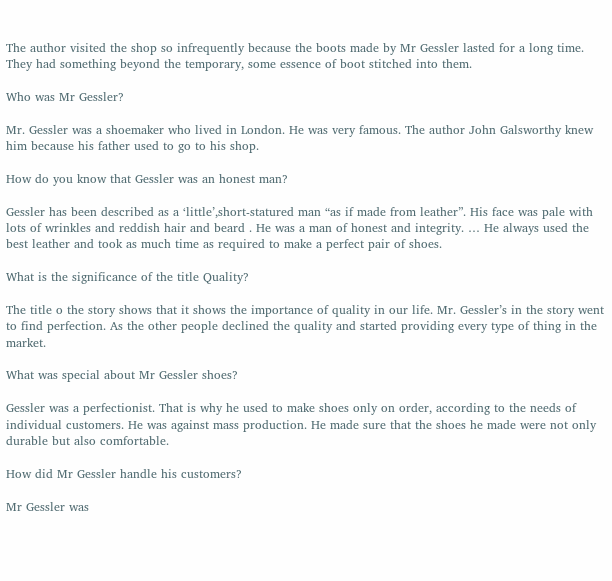The author visited the shop so infrequently because the boots made by Mr Gessler lasted for a long time. They had something beyond the temporary, some essence of boot stitched into them.

Who was Mr Gessler?

Mr. Gessler was a shoemaker who lived in London. He was very famous. The author John Galsworthy knew him because his father used to go to his shop.

How do you know that Gessler was an honest man?

Gessler has been described as a ‘little’,short-statured man “as if made from leather”. His face was pale with lots of wrinkles and reddish hair and beard . He was a man of honest and integrity. … He always used the best leather and took as much time as required to make a perfect pair of shoes.

What is the significance of the title Quality?

The title o the story shows that it shows the importance of quality in our life. Mr. Gessler’s in the story went to find perfection. As the other people declined the quality and started providing every type of thing in the market.

What was special about Mr Gessler shoes?

Gessler was a perfectionist. That is why he used to make shoes only on order, according to the needs of individual customers. He was against mass production. He made sure that the shoes he made were not only durable but also comfortable.

How did Mr Gessler handle his customers?

Mr Gessler was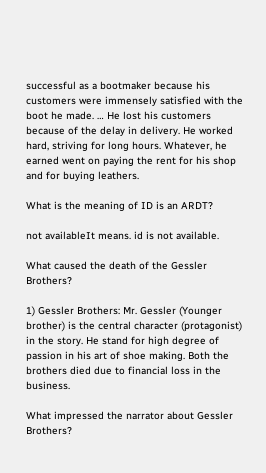successful as a bootmaker because his customers were immensely satisfied with the boot he made. … He lost his customers because of the delay in delivery. He worked hard, striving for long hours. Whatever, he earned went on paying the rent for his shop and for buying leathers.

What is the meaning of ID is an ARDT?

not availableIt means. id is not available.

What caused the death of the Gessler Brothers?

1) Gessler Brothers: Mr. Gessler (Younger brother) is the central character (protagonist) in the story. He stand for high degree of passion in his art of shoe making. Both the brothers died due to financial loss in the business.

What impressed the narrator about Gessler Brothers?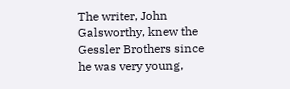The writer, John Galsworthy, knew the Gessler Brothers since he was very young,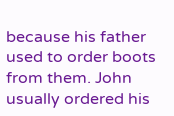because his father used to order boots from them. John usually ordered his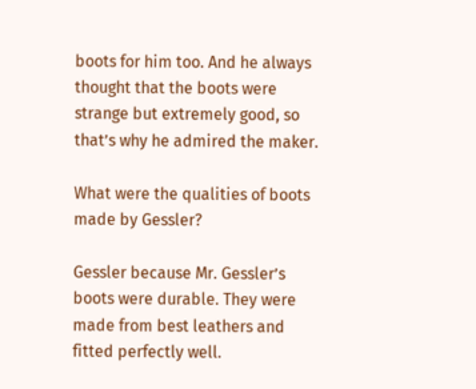boots for him too. And he always thought that the boots were strange but extremely good, so that’s why he admired the maker.

What were the qualities of boots made by Gessler?

Gessler because Mr. Gessler’s boots were durable. They were made from best leathers and fitted perfectly well.